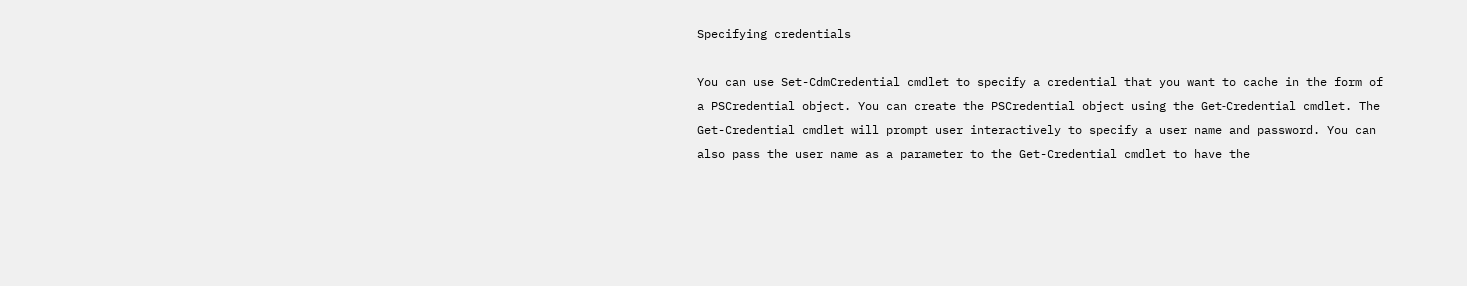Specifying credentials

You can use Set-CdmCredential cmdlet to specify a credential that you want to cache in the form of a PSCredential object. You can create the PSCredential object using the Get‑Credential cmdlet. The Get-Credential cmdlet will prompt user interactively to specify a user name and password. You can also pass the user name as a parameter to the Get-Credential cmdlet to have the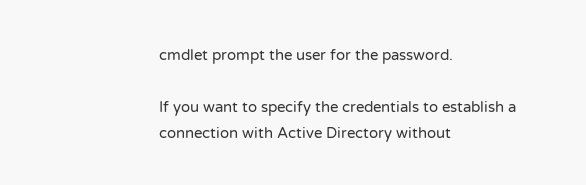cmdlet prompt the user for the password.

If you want to specify the credentials to establish a connection with Active Directory without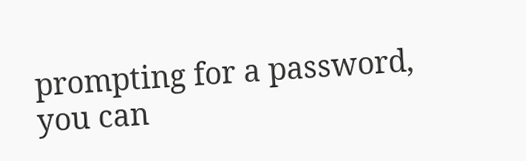prompting for a password, you can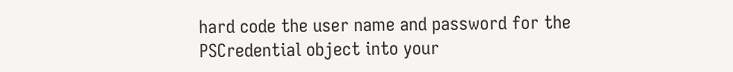hard code the user name and password for the PSCredential object into your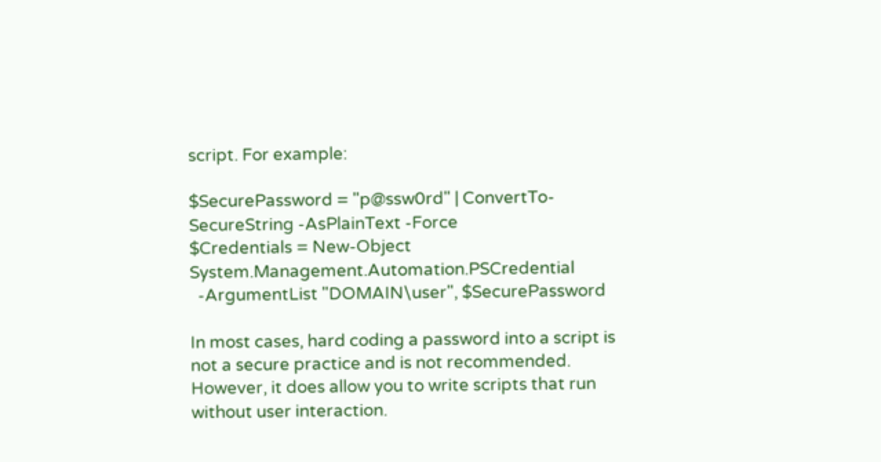script. For example:

$SecurePassword = "p@ssw0rd" | ConvertTo-SecureString -AsPlainText -Force
$Credentials = New-Object System.Management.Automation.PSCredential
  -ArgumentList "DOMAIN\user", $SecurePassword

In most cases, hard coding a password into a script is not a secure practice and is not recommended. However, it does allow you to write scripts that run without user interaction.